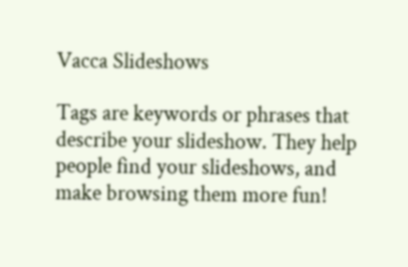Vacca Slideshows

Tags are keywords or phrases that describe your slideshow. They help people find your slideshows, and make browsing them more fun!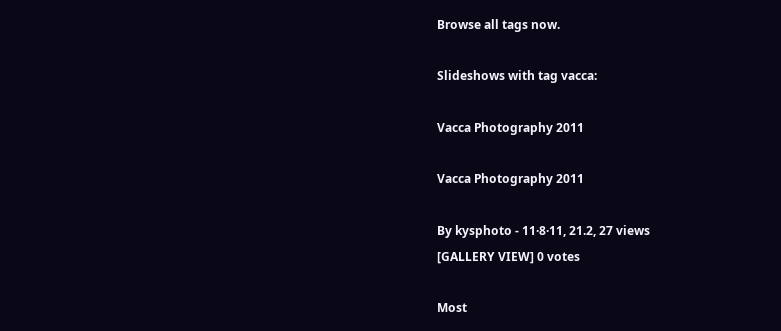Browse all tags now.

Slideshows with tag vacca:

Vacca Photography 2011

Vacca Photography 2011

By kysphoto - 11·8·11, 21.2, 27 views
[GALLERY VIEW] 0 votes

Most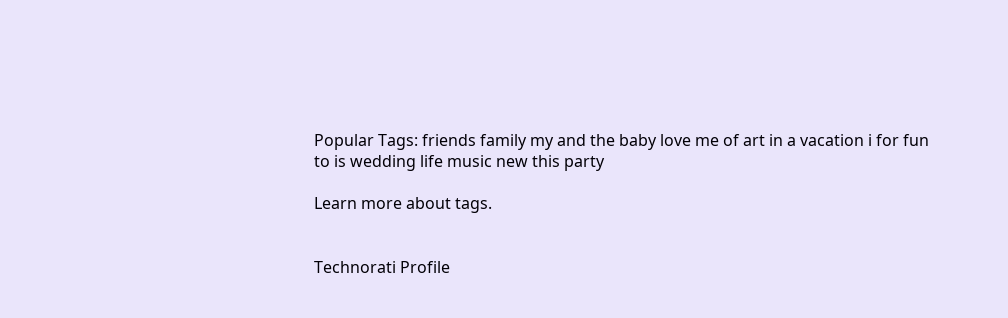Popular Tags: friends family my and the baby love me of art in a vacation i for fun to is wedding life music new this party

Learn more about tags.


Technorati Profile